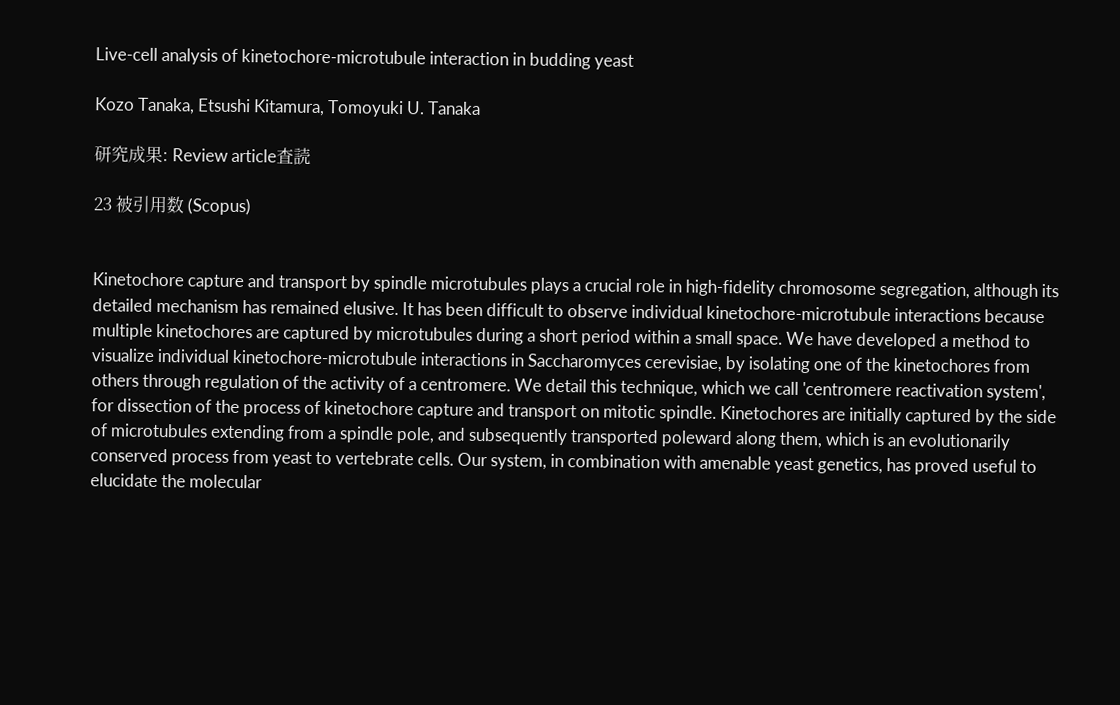Live-cell analysis of kinetochore-microtubule interaction in budding yeast

Kozo Tanaka, Etsushi Kitamura, Tomoyuki U. Tanaka

研究成果: Review article査読

23 被引用数 (Scopus)


Kinetochore capture and transport by spindle microtubules plays a crucial role in high-fidelity chromosome segregation, although its detailed mechanism has remained elusive. It has been difficult to observe individual kinetochore-microtubule interactions because multiple kinetochores are captured by microtubules during a short period within a small space. We have developed a method to visualize individual kinetochore-microtubule interactions in Saccharomyces cerevisiae, by isolating one of the kinetochores from others through regulation of the activity of a centromere. We detail this technique, which we call 'centromere reactivation system', for dissection of the process of kinetochore capture and transport on mitotic spindle. Kinetochores are initially captured by the side of microtubules extending from a spindle pole, and subsequently transported poleward along them, which is an evolutionarily conserved process from yeast to vertebrate cells. Our system, in combination with amenable yeast genetics, has proved useful to elucidate the molecular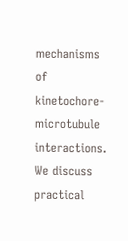mechanisms of kinetochore-microtubule interactions. We discuss practical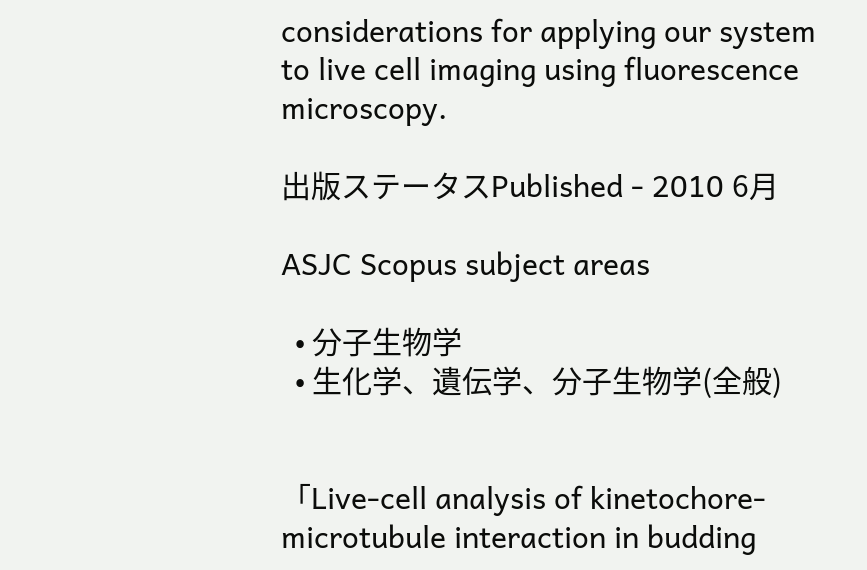considerations for applying our system to live cell imaging using fluorescence microscopy.

出版ステータスPublished - 2010 6月

ASJC Scopus subject areas

  • 分子生物学
  • 生化学、遺伝学、分子生物学(全般)


「Live-cell analysis of kinetochore-microtubule interaction in budding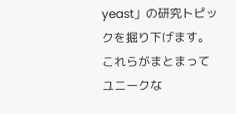yeast」の研究トピックを掘り下げます。これらがまとまってユニークな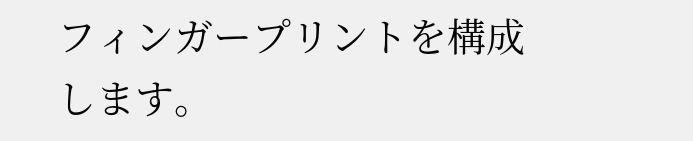フィンガープリントを構成します。